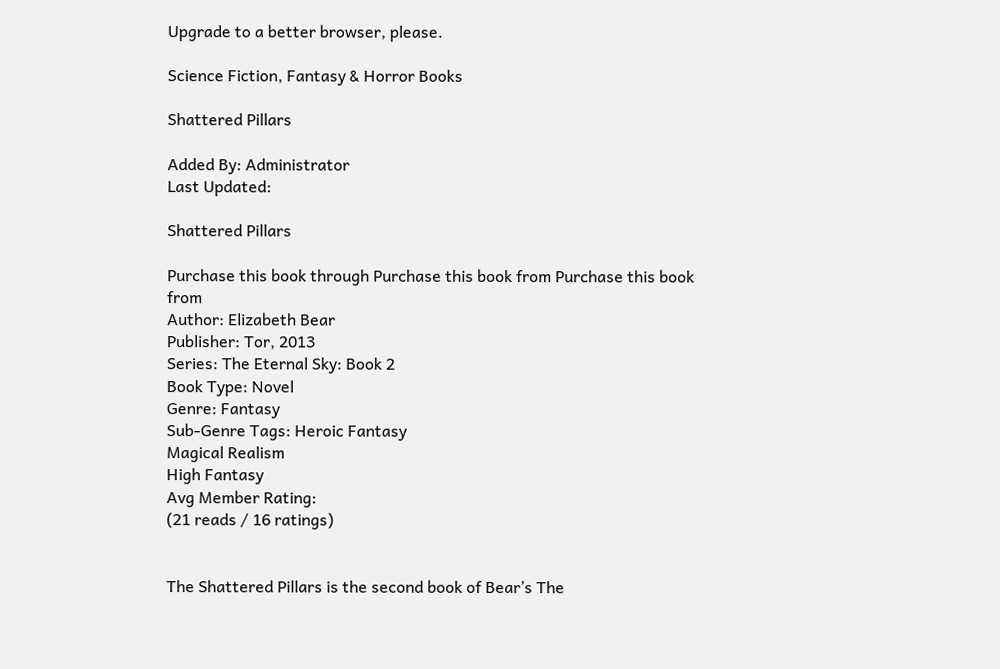Upgrade to a better browser, please.

Science Fiction, Fantasy & Horror Books

Shattered Pillars

Added By: Administrator
Last Updated:

Shattered Pillars

Purchase this book through Purchase this book from Purchase this book from
Author: Elizabeth Bear
Publisher: Tor, 2013
Series: The Eternal Sky: Book 2
Book Type: Novel
Genre: Fantasy
Sub-Genre Tags: Heroic Fantasy
Magical Realism
High Fantasy
Avg Member Rating:
(21 reads / 16 ratings)


The Shattered Pillars is the second book of Bear’s The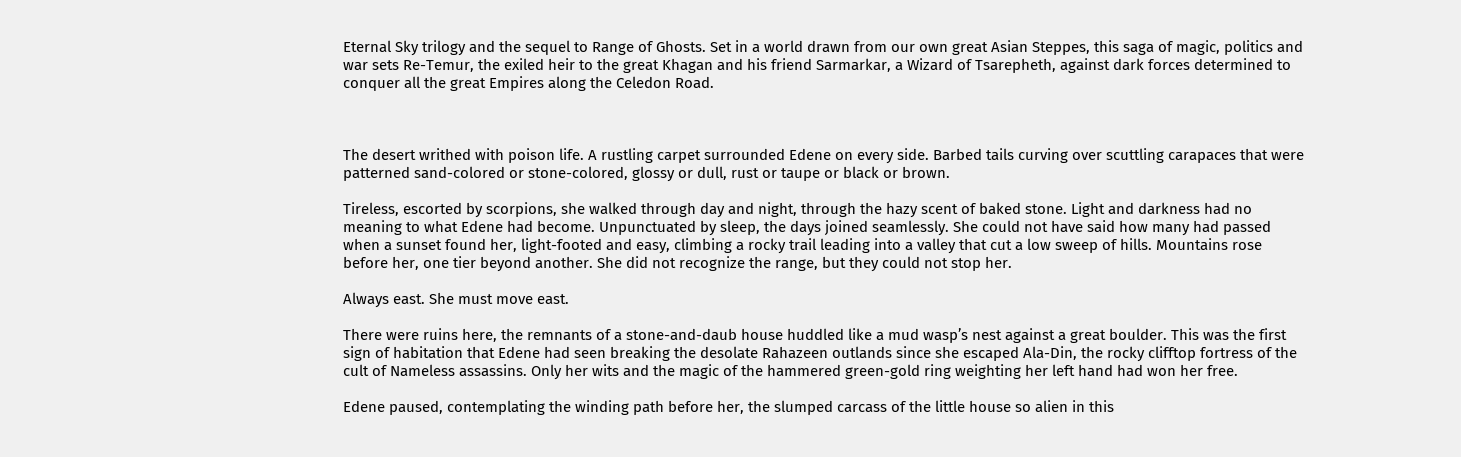Eternal Sky trilogy and the sequel to Range of Ghosts. Set in a world drawn from our own great Asian Steppes, this saga of magic, politics and war sets Re-Temur, the exiled heir to the great Khagan and his friend Sarmarkar, a Wizard of Tsarepheth, against dark forces determined to conquer all the great Empires along the Celedon Road.



The desert writhed with poison life. A rustling carpet surrounded Edene on every side. Barbed tails curving over scuttling carapaces that were patterned sand-colored or stone-colored, glossy or dull, rust or taupe or black or brown.

Tireless, escorted by scorpions, she walked through day and night, through the hazy scent of baked stone. Light and darkness had no meaning to what Edene had become. Unpunctuated by sleep, the days joined seamlessly. She could not have said how many had passed when a sunset found her, light-footed and easy, climbing a rocky trail leading into a valley that cut a low sweep of hills. Mountains rose before her, one tier beyond another. She did not recognize the range, but they could not stop her.

Always east. She must move east.

There were ruins here, the remnants of a stone-and-daub house huddled like a mud wasp’s nest against a great boulder. This was the first sign of habitation that Edene had seen breaking the desolate Rahazeen outlands since she escaped Ala-Din, the rocky clifftop fortress of the cult of Nameless assassins. Only her wits and the magic of the hammered green-gold ring weighting her left hand had won her free.

Edene paused, contemplating the winding path before her, the slumped carcass of the little house so alien in this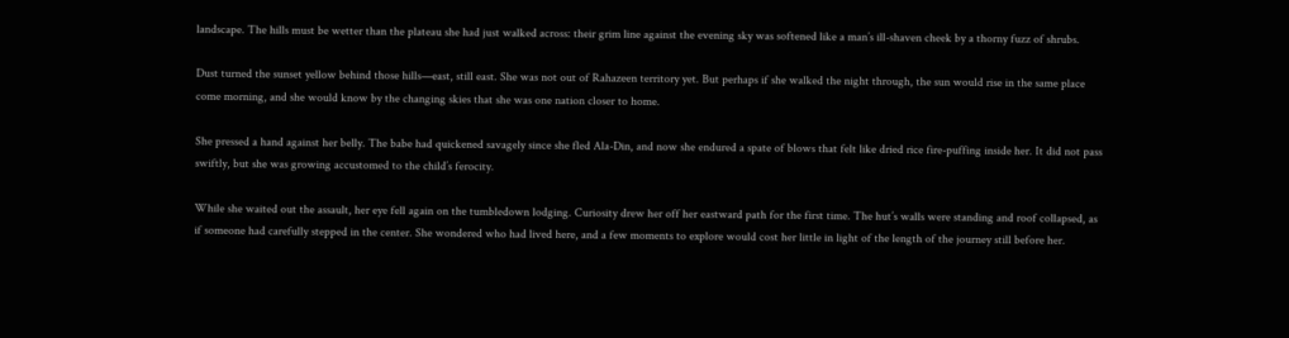landscape. The hills must be wetter than the plateau she had just walked across: their grim line against the evening sky was softened like a man’s ill-shaven cheek by a thorny fuzz of shrubs.

Dust turned the sunset yellow behind those hills—east, still east. She was not out of Rahazeen territory yet. But perhaps if she walked the night through, the sun would rise in the same place come morning, and she would know by the changing skies that she was one nation closer to home.

She pressed a hand against her belly. The babe had quickened savagely since she fled Ala-Din, and now she endured a spate of blows that felt like dried rice fire-puffing inside her. It did not pass swiftly, but she was growing accustomed to the child’s ferocity.

While she waited out the assault, her eye fell again on the tumbledown lodging. Curiosity drew her off her eastward path for the first time. The hut’s walls were standing and roof collapsed, as if someone had carefully stepped in the center. She wondered who had lived here, and a few moments to explore would cost her little in light of the length of the journey still before her.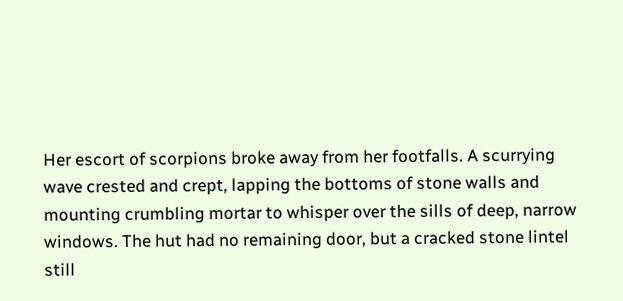Her escort of scorpions broke away from her footfalls. A scurrying wave crested and crept, lapping the bottoms of stone walls and mounting crumbling mortar to whisper over the sills of deep, narrow windows. The hut had no remaining door, but a cracked stone lintel still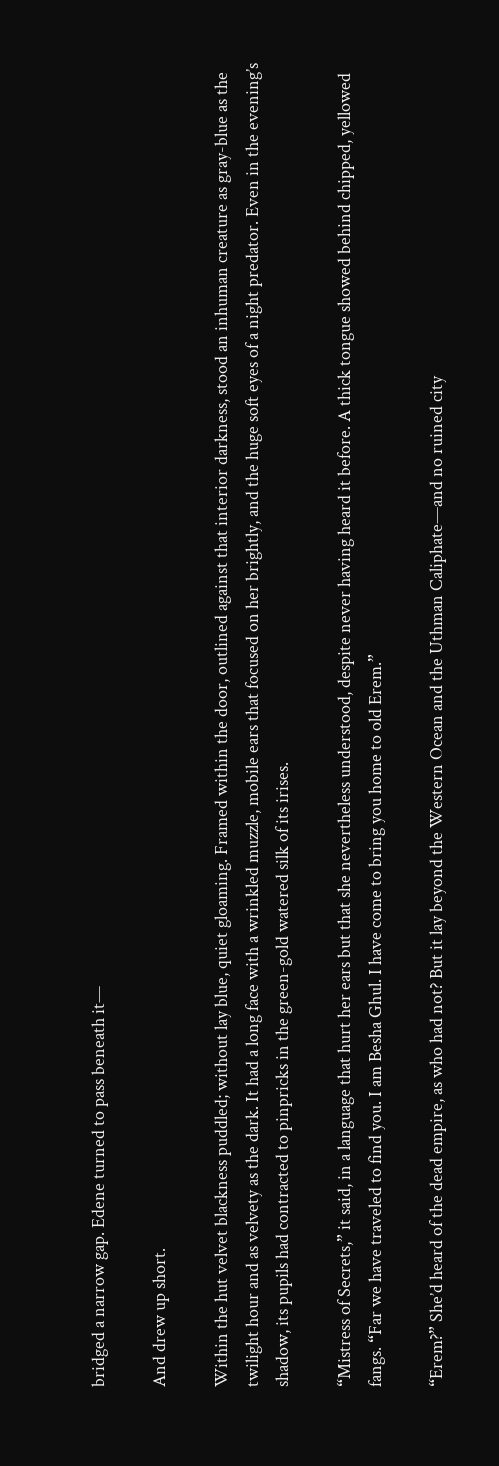bridged a narrow gap. Edene turned to pass beneath it—

And drew up short.

Within the hut velvet blackness puddled; without lay blue, quiet gloaming. Framed within the door, outlined against that interior darkness, stood an inhuman creature as gray-blue as the twilight hour and as velvety as the dark. It had a long face with a wrinkled muzzle, mobile ears that focused on her brightly, and the huge soft eyes of a night predator. Even in the evening’s shadow, its pupils had contracted to pinpricks in the green-gold watered silk of its irises.

“Mistress of Secrets,” it said, in a language that hurt her ears but that she nevertheless understood, despite never having heard it before. A thick tongue showed behind chipped, yellowed fangs. “Far we have traveled to find you. I am Besha Ghul. I have come to bring you home to old Erem.”

“Erem?” She’d heard of the dead empire, as who had not? But it lay beyond the Western Ocean and the Uthman Caliphate—and no ruined city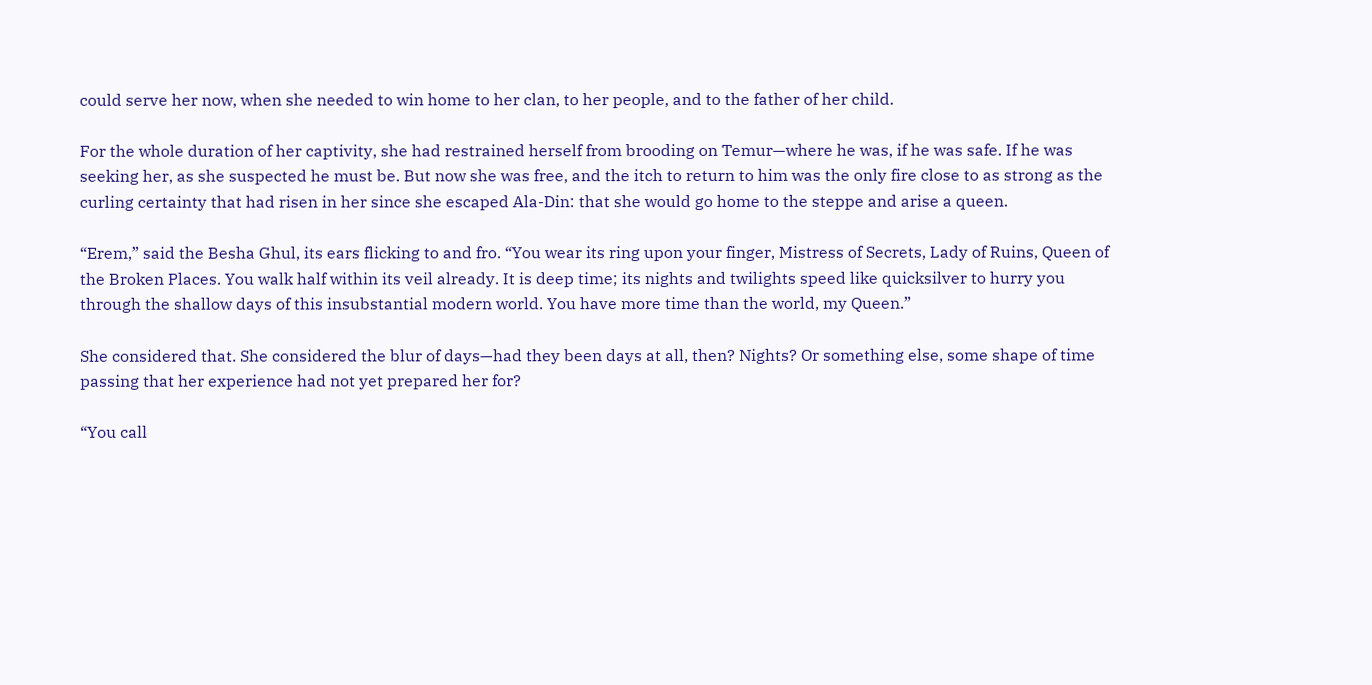could serve her now, when she needed to win home to her clan, to her people, and to the father of her child.

For the whole duration of her captivity, she had restrained herself from brooding on Temur—where he was, if he was safe. If he was seeking her, as she suspected he must be. But now she was free, and the itch to return to him was the only fire close to as strong as the curling certainty that had risen in her since she escaped Ala-Din: that she would go home to the steppe and arise a queen.

“Erem,” said the Besha Ghul, its ears flicking to and fro. “You wear its ring upon your finger, Mistress of Secrets, Lady of Ruins, Queen of the Broken Places. You walk half within its veil already. It is deep time; its nights and twilights speed like quicksilver to hurry you through the shallow days of this insubstantial modern world. You have more time than the world, my Queen.”

She considered that. She considered the blur of days—had they been days at all, then? Nights? Or something else, some shape of time passing that her experience had not yet prepared her for?

“You call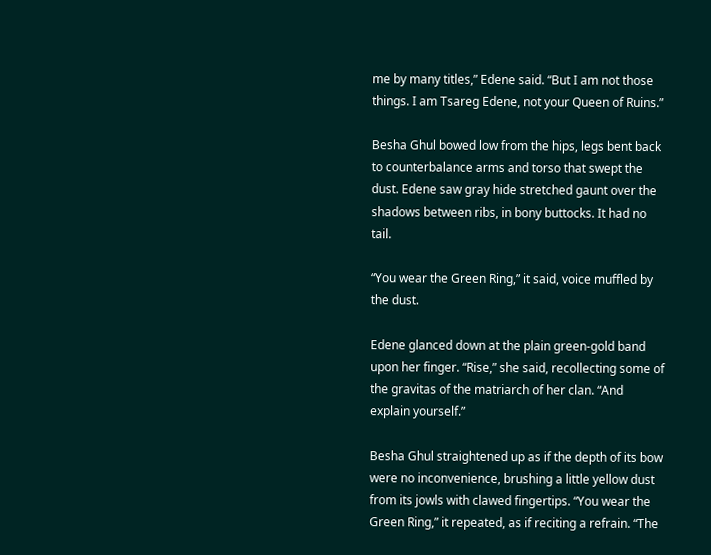me by many titles,” Edene said. “But I am not those things. I am Tsareg Edene, not your Queen of Ruins.”

Besha Ghul bowed low from the hips, legs bent back to counterbalance arms and torso that swept the dust. Edene saw gray hide stretched gaunt over the shadows between ribs, in bony buttocks. It had no tail.

“You wear the Green Ring,” it said, voice muffled by the dust.

Edene glanced down at the plain green-gold band upon her finger. “Rise,” she said, recollecting some of the gravitas of the matriarch of her clan. “And explain yourself.”

Besha Ghul straightened up as if the depth of its bow were no inconvenience, brushing a little yellow dust from its jowls with clawed fingertips. “You wear the Green Ring,” it repeated, as if reciting a refrain. “The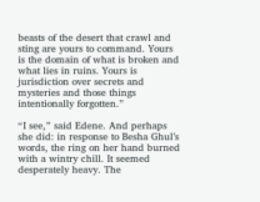beasts of the desert that crawl and sting are yours to command. Yours is the domain of what is broken and what lies in ruins. Yours is jurisdiction over secrets and mysteries and those things intentionally forgotten.”

“I see,” said Edene. And perhaps she did: in response to Besha Ghul’s words, the ring on her hand burned with a wintry chill. It seemed desperately heavy. The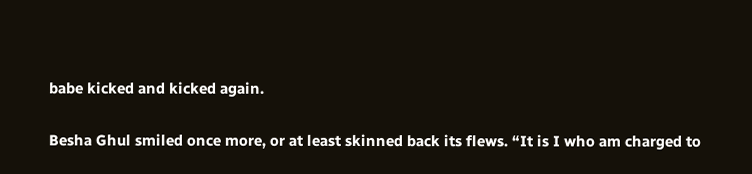babe kicked and kicked again.

Besha Ghul smiled once more, or at least skinned back its flews. “It is I who am charged to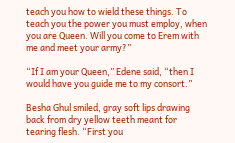teach you how to wield these things. To teach you the power you must employ, when you are Queen. Will you come to Erem with me and meet your army?”

“If I am your Queen,” Edene said, “then I would have you guide me to my consort.”

Besha Ghul smiled, gray soft lips drawing back from dry yellow teeth meant for tearing flesh. “First you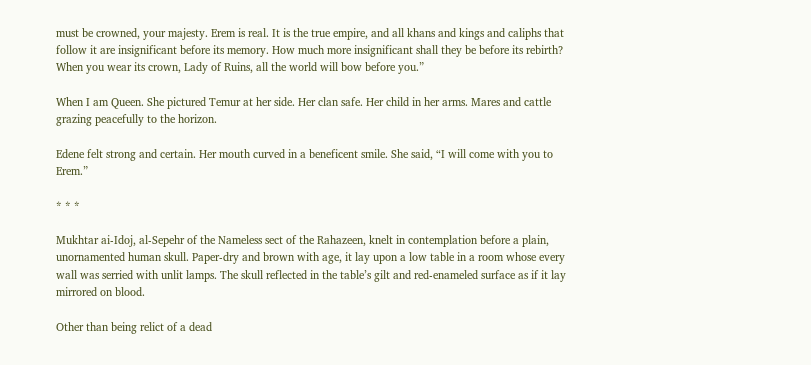must be crowned, your majesty. Erem is real. It is the true empire, and all khans and kings and caliphs that follow it are insignificant before its memory. How much more insignificant shall they be before its rebirth? When you wear its crown, Lady of Ruins, all the world will bow before you.”

When I am Queen. She pictured Temur at her side. Her clan safe. Her child in her arms. Mares and cattle grazing peacefully to the horizon.

Edene felt strong and certain. Her mouth curved in a beneficent smile. She said, “I will come with you to Erem.”

* * *

Mukhtar ai-Idoj, al-Sepehr of the Nameless sect of the Rahazeen, knelt in contemplation before a plain, unornamented human skull. Paper-dry and brown with age, it lay upon a low table in a room whose every wall was serried with unlit lamps. The skull reflected in the table’s gilt and red-enameled surface as if it lay mirrored on blood.

Other than being relict of a dead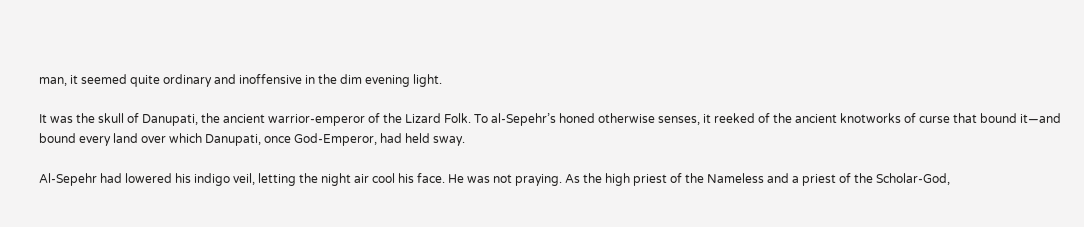man, it seemed quite ordinary and inoffensive in the dim evening light.

It was the skull of Danupati, the ancient warrior-emperor of the Lizard Folk. To al-Sepehr’s honed otherwise senses, it reeked of the ancient knotworks of curse that bound it—and bound every land over which Danupati, once God-Emperor, had held sway.

Al-Sepehr had lowered his indigo veil, letting the night air cool his face. He was not praying. As the high priest of the Nameless and a priest of the Scholar-God,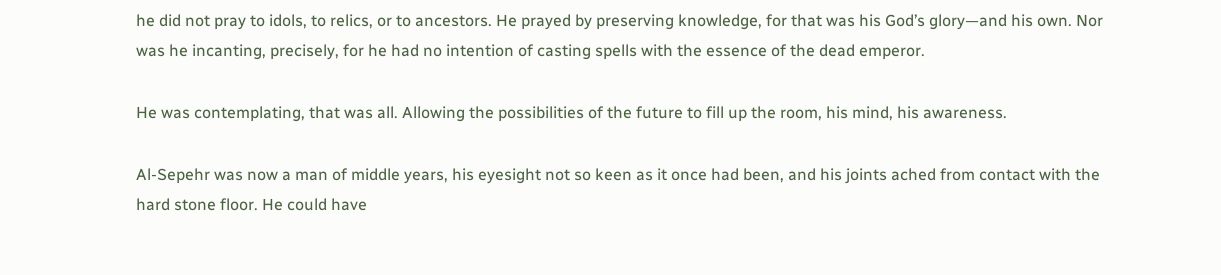he did not pray to idols, to relics, or to ancestors. He prayed by preserving knowledge, for that was his God’s glory—and his own. Nor was he incanting, precisely, for he had no intention of casting spells with the essence of the dead emperor.

He was contemplating, that was all. Allowing the possibilities of the future to fill up the room, his mind, his awareness.

Al-Sepehr was now a man of middle years, his eyesight not so keen as it once had been, and his joints ached from contact with the hard stone floor. He could have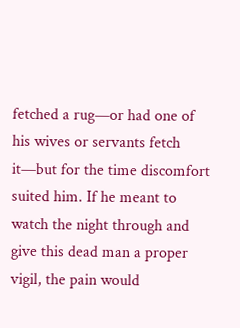fetched a rug—or had one of his wives or servants fetch it—but for the time discomfort suited him. If he meant to watch the night through and give this dead man a proper vigil, the pain would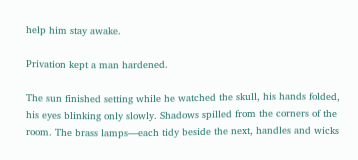help him stay awake.

Privation kept a man hardened.

The sun finished setting while he watched the skull, his hands folded, his eyes blinking only slowly. Shadows spilled from the corners of the room. The brass lamps—each tidy beside the next, handles and wicks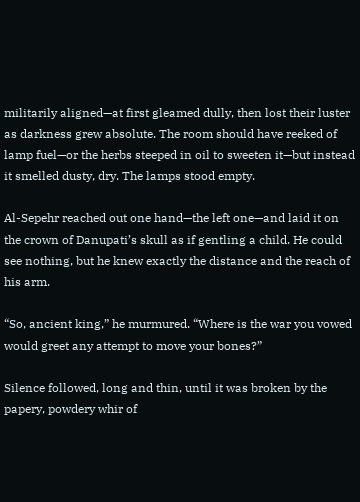militarily aligned—at first gleamed dully, then lost their luster as darkness grew absolute. The room should have reeked of lamp fuel—or the herbs steeped in oil to sweeten it—but instead it smelled dusty, dry. The lamps stood empty.

Al-Sepehr reached out one hand—the left one—and laid it on the crown of Danupati’s skull as if gentling a child. He could see nothing, but he knew exactly the distance and the reach of his arm.

“So, ancient king,” he murmured. “Where is the war you vowed would greet any attempt to move your bones?”

Silence followed, long and thin, until it was broken by the papery, powdery whir of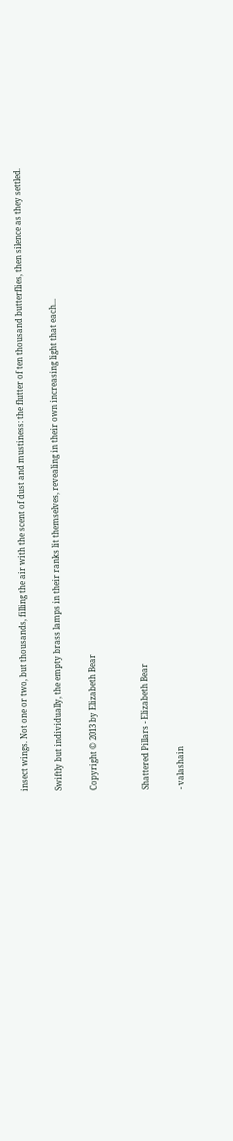insect wings. Not one or two, but thousands, filling the air with the scent of dust and mustiness: the flutter of ten thousand butterflies, then silence as they settled.

Swiftly but individually, the empty brass lamps in their ranks lit themselves, revealing in their own increasing light that each...

Copyright © 2013 by Elizabeth Bear


Shattered Pillars - Elizabeth Bear

- valashain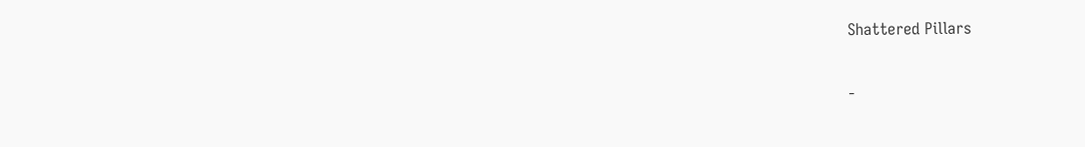Shattered Pillars

-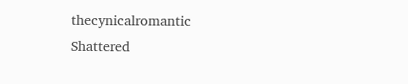thecynicalromantic
Shattered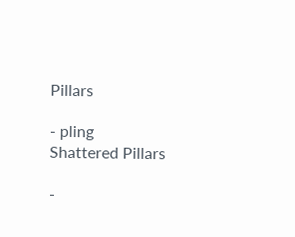Pillars

- pling
Shattered Pillars

-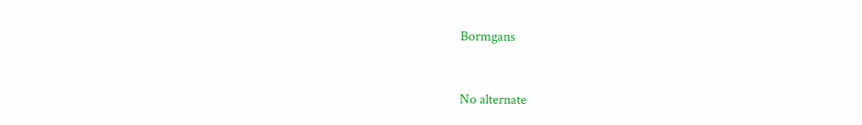Bormgans


No alternate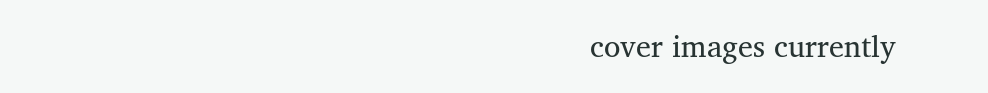cover images currently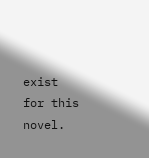exist for this novel.